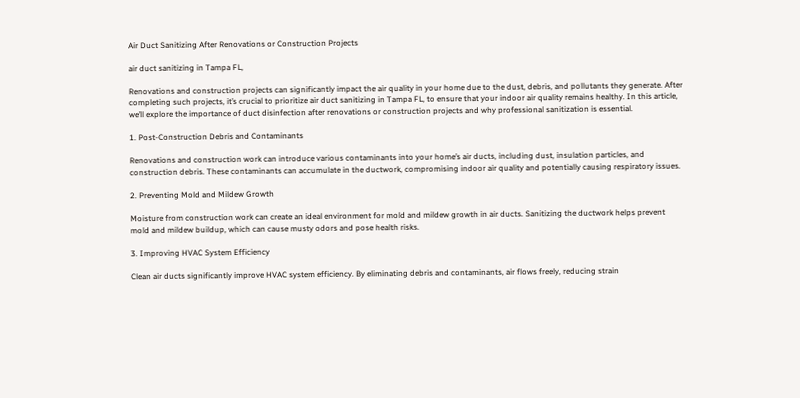Air Duct Sanitizing After Renovations or Construction Projects

air duct sanitizing in Tampa FL,

Renovations and construction projects can significantly impact the air quality in your home due to the dust, debris, and pollutants they generate. After completing such projects, it’s crucial to prioritize air duct sanitizing in Tampa FL, to ensure that your indoor air quality remains healthy. In this article, we’ll explore the importance of duct disinfection after renovations or construction projects and why professional sanitization is essential.

1. Post-Construction Debris and Contaminants

Renovations and construction work can introduce various contaminants into your home’s air ducts, including dust, insulation particles, and construction debris. These contaminants can accumulate in the ductwork, compromising indoor air quality and potentially causing respiratory issues.

2. Preventing Mold and Mildew Growth

Moisture from construction work can create an ideal environment for mold and mildew growth in air ducts. Sanitizing the ductwork helps prevent mold and mildew buildup, which can cause musty odors and pose health risks.

3. Improving HVAC System Efficiency

Clean air ducts significantly improve HVAC system efficiency. By eliminating debris and contaminants, air flows freely, reducing strain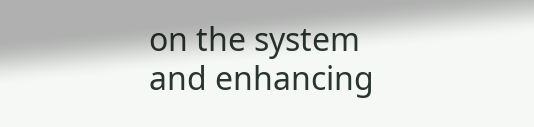on the system and enhancing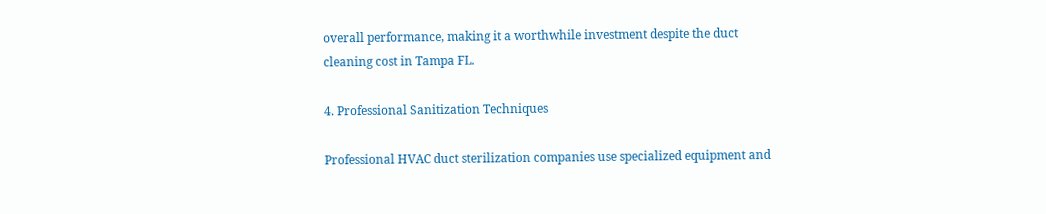overall performance, making it a worthwhile investment despite the duct cleaning cost in Tampa FL.

4. Professional Sanitization Techniques

Professional HVAC duct sterilization companies use specialized equipment and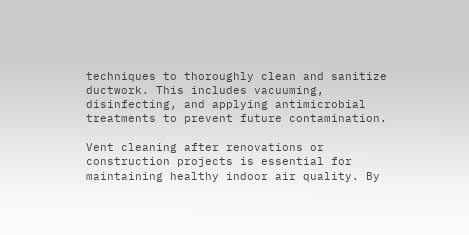techniques to thoroughly clean and sanitize ductwork. This includes vacuuming, disinfecting, and applying antimicrobial treatments to prevent future contamination.

Vent cleaning after renovations or construction projects is essential for maintaining healthy indoor air quality. By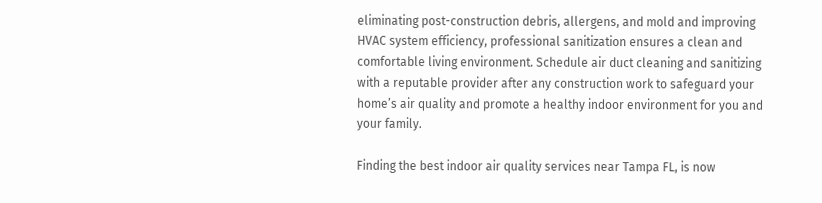eliminating post-construction debris, allergens, and mold and improving HVAC system efficiency, professional sanitization ensures a clean and comfortable living environment. Schedule air duct cleaning and sanitizing with a reputable provider after any construction work to safeguard your home’s air quality and promote a healthy indoor environment for you and your family.

Finding the best indoor air quality services near Tampa FL, is now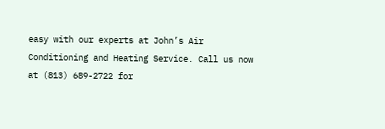easy with our experts at John’s Air Conditioning and Heating Service. Call us now at (813) 689-2722 for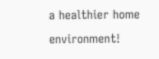a healthier home environment!